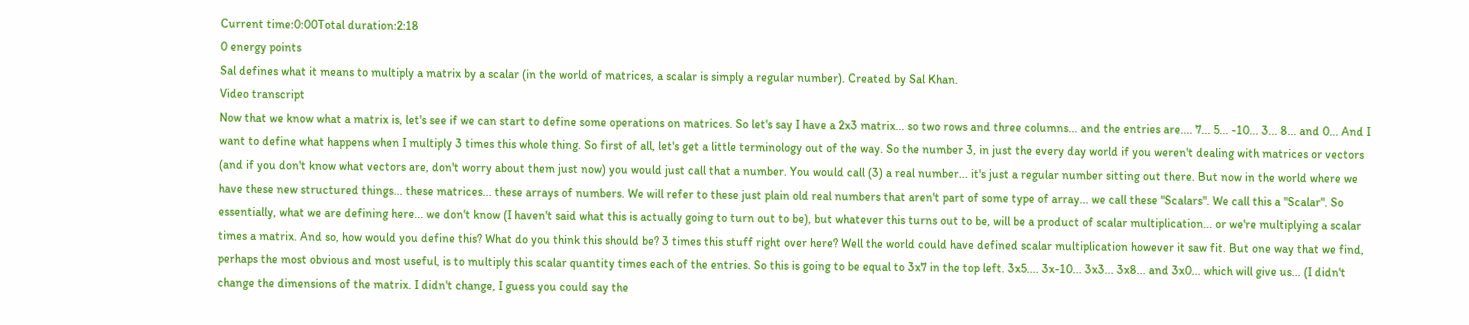Current time:0:00Total duration:2:18
0 energy points
Sal defines what it means to multiply a matrix by a scalar (in the world of matrices, a scalar is simply a regular number). Created by Sal Khan.
Video transcript
Now that we know what a matrix is, let's see if we can start to define some operations on matrices. So let's say I have a 2x3 matrix... so two rows and three columns... and the entries are.... 7... 5... -10... 3... 8... and 0... And I want to define what happens when I multiply 3 times this whole thing. So first of all, let's get a little terminology out of the way. So the number 3, in just the every day world if you weren't dealing with matrices or vectors (and if you don't know what vectors are, don't worry about them just now) you would just call that a number. You would call (3) a real number... it's just a regular number sitting out there. But now in the world where we have these new structured things... these matrices... these arrays of numbers. We will refer to these just plain old real numbers that aren't part of some type of array... we call these "Scalars". We call this a "Scalar". So essentially, what we are defining here... we don't know (I haven't said what this is actually going to turn out to be), but whatever this turns out to be, will be a product of scalar multiplication... or we're multiplying a scalar times a matrix. And so, how would you define this? What do you think this should be? 3 times this stuff right over here? Well the world could have defined scalar multiplication however it saw fit. But one way that we find, perhaps the most obvious and most useful, is to multiply this scalar quantity times each of the entries. So this is going to be equal to 3x7 in the top left. 3x5.... 3x-10... 3x3... 3x8... and 3x0... which will give us... (I didn't change the dimensions of the matrix. I didn't change, I guess you could say the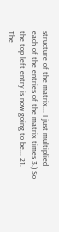structure of the matrix... I just multiplied each of the entries of the matrix times 3.) So the top left entry is now going to be... 21. The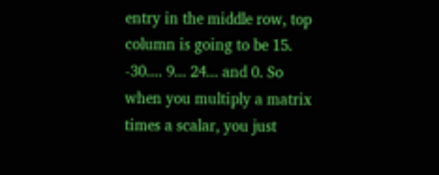entry in the middle row, top column is going to be 15. -30.... 9... 24... and 0. So when you multiply a matrix times a scalar, you just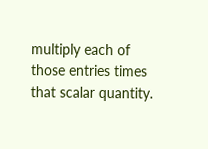multiply each of those entries times that scalar quantity.